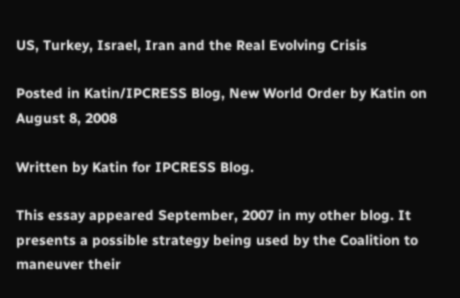US, Turkey, Israel, Iran and the Real Evolving Crisis

Posted in Katin/IPCRESS Blog, New World Order by Katin on August 8, 2008

Written by Katin for IPCRESS Blog.

This essay appeared September, 2007 in my other blog. It presents a possible strategy being used by the Coalition to maneuver their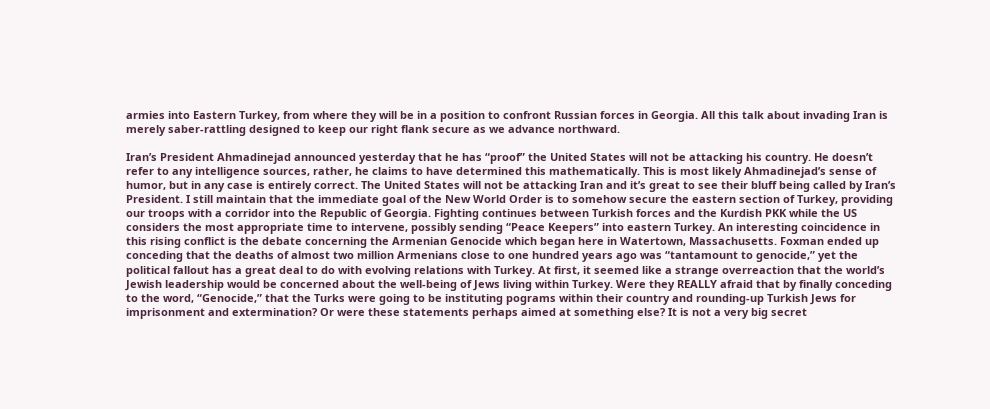armies into Eastern Turkey, from where they will be in a position to confront Russian forces in Georgia. All this talk about invading Iran is merely saber-rattling designed to keep our right flank secure as we advance northward.

Iran’s President Ahmadinejad announced yesterday that he has “proof” the United States will not be attacking his country. He doesn’t refer to any intelligence sources, rather, he claims to have determined this mathematically. This is most likely Ahmadinejad’s sense of humor, but in any case is entirely correct. The United States will not be attacking Iran and it’s great to see their bluff being called by Iran’s President. I still maintain that the immediate goal of the New World Order is to somehow secure the eastern section of Turkey, providing our troops with a corridor into the Republic of Georgia. Fighting continues between Turkish forces and the Kurdish PKK while the US considers the most appropriate time to intervene, possibly sending “Peace Keepers” into eastern Turkey. An interesting coincidence in this rising conflict is the debate concerning the Armenian Genocide which began here in Watertown, Massachusetts. Foxman ended up conceding that the deaths of almost two million Armenians close to one hundred years ago was “tantamount to genocide,” yet the political fallout has a great deal to do with evolving relations with Turkey. At first, it seemed like a strange overreaction that the world’s Jewish leadership would be concerned about the well-being of Jews living within Turkey. Were they REALLY afraid that by finally conceding to the word, “Genocide,” that the Turks were going to be instituting pograms within their country and rounding-up Turkish Jews for imprisonment and extermination? Or were these statements perhaps aimed at something else? It is not a very big secret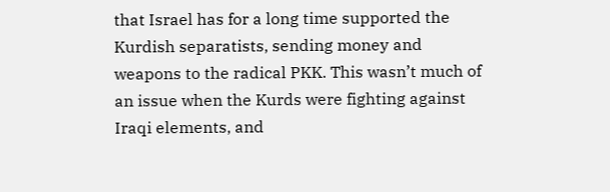that Israel has for a long time supported the Kurdish separatists, sending money and weapons to the radical PKK. This wasn’t much of an issue when the Kurds were fighting against Iraqi elements, and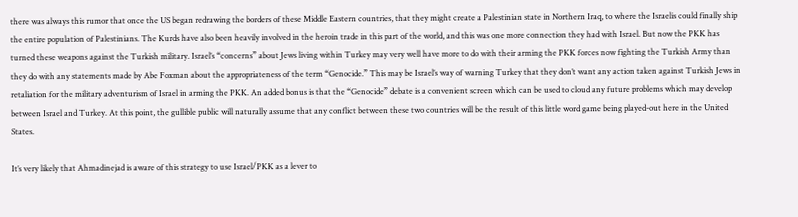there was always this rumor that once the US began redrawing the borders of these Middle Eastern countries, that they might create a Palestinian state in Northern Iraq, to where the Israelis could finally ship the entire population of Palestinians. The Kurds have also been heavily involved in the heroin trade in this part of the world, and this was one more connection they had with Israel. But now the PKK has turned these weapons against the Turkish military. Israel’s “concerns” about Jews living within Turkey may very well have more to do with their arming the PKK forces now fighting the Turkish Army than they do with any statements made by Abe Foxman about the appropriateness of the term “Genocide.” This may be Israel’s way of warning Turkey that they don’t want any action taken against Turkish Jews in retaliation for the military adventurism of Israel in arming the PKK. An added bonus is that the “Genocide” debate is a convenient screen which can be used to cloud any future problems which may develop between Israel and Turkey. At this point, the gullible public will naturally assume that any conflict between these two countries will be the result of this little word game being played-out here in the United States.

It’s very likely that Ahmadinejad is aware of this strategy to use Israel/PKK as a lever to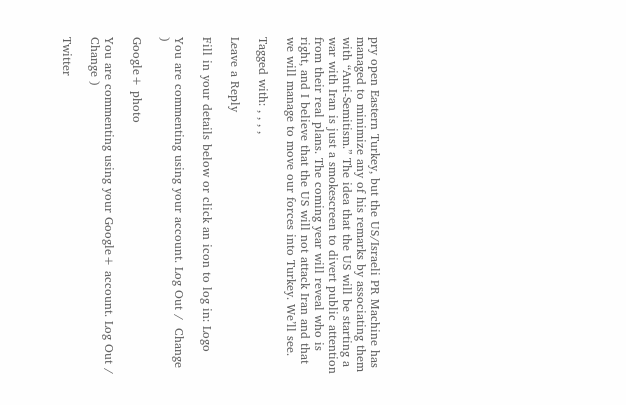pry open Eastern Turkey, but the US/Israeli PR Machine has managed to minimize any of his remarks by associating them with “Anti-Semitism.” The idea that the US will be starting a war with Iran is just a smokescreen to divert public attention from their real plans. The coming year will reveal who is right, and I believe that the US will not attack Iran and that we will manage to move our forces into Turkey. We’ll see.

Tagged with: , , , ,

Leave a Reply

Fill in your details below or click an icon to log in: Logo

You are commenting using your account. Log Out /  Change )

Google+ photo

You are commenting using your Google+ account. Log Out /  Change )

Twitter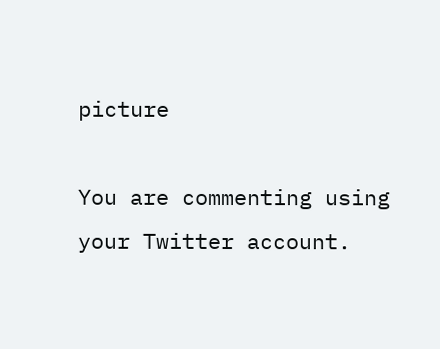picture

You are commenting using your Twitter account.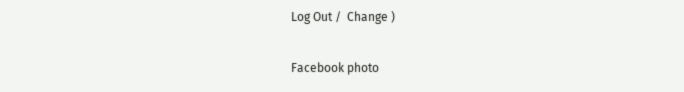Log Out /  Change )

Facebook photo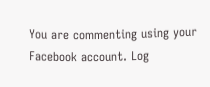You are commenting using your Facebook account. Log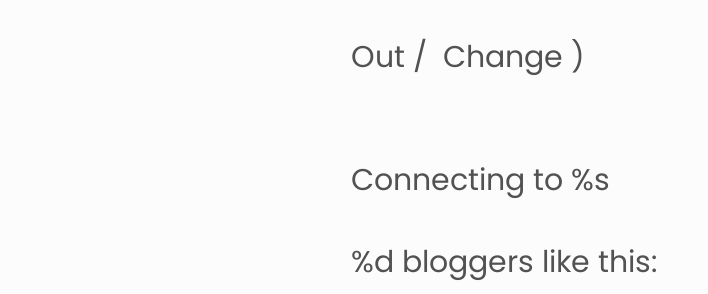Out /  Change )


Connecting to %s

%d bloggers like this: